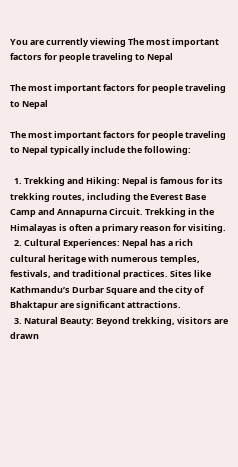You are currently viewing The most important factors for people traveling to Nepal

The most important factors for people traveling to Nepal

The most important factors for people traveling to Nepal typically include the following:

  1. Trekking and Hiking: Nepal is famous for its trekking routes, including the Everest Base Camp and Annapurna Circuit. Trekking in the Himalayas is often a primary reason for visiting.
  2. Cultural Experiences: Nepal has a rich cultural heritage with numerous temples, festivals, and traditional practices. Sites like Kathmandu’s Durbar Square and the city of Bhaktapur are significant attractions.
  3. Natural Beauty: Beyond trekking, visitors are drawn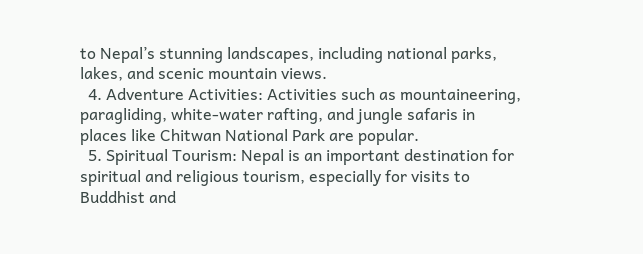to Nepal’s stunning landscapes, including national parks, lakes, and scenic mountain views.
  4. Adventure Activities: Activities such as mountaineering, paragliding, white-water rafting, and jungle safaris in places like Chitwan National Park are popular.
  5. Spiritual Tourism: Nepal is an important destination for spiritual and religious tourism, especially for visits to Buddhist and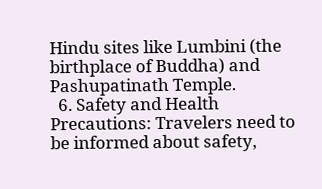Hindu sites like Lumbini (the birthplace of Buddha) and Pashupatinath Temple.
  6. Safety and Health Precautions: Travelers need to be informed about safety,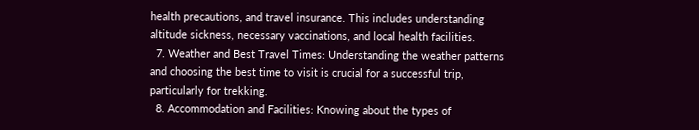health precautions, and travel insurance. This includes understanding altitude sickness, necessary vaccinations, and local health facilities.
  7. Weather and Best Travel Times: Understanding the weather patterns and choosing the best time to visit is crucial for a successful trip, particularly for trekking.
  8. Accommodation and Facilities: Knowing about the types of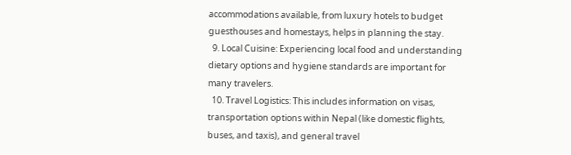accommodations available, from luxury hotels to budget guesthouses and homestays, helps in planning the stay.
  9. Local Cuisine: Experiencing local food and understanding dietary options and hygiene standards are important for many travelers.
  10. Travel Logistics: This includes information on visas, transportation options within Nepal (like domestic flights, buses, and taxis), and general travel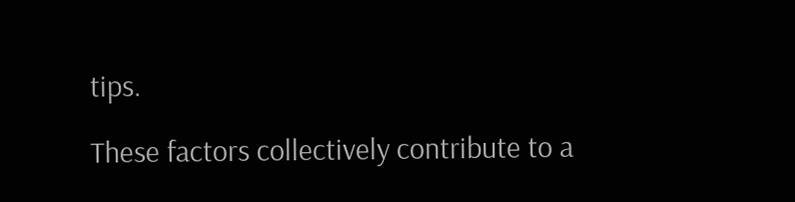tips.

These factors collectively contribute to a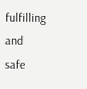fulfilling and safe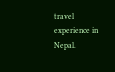travel experience in Nepal.